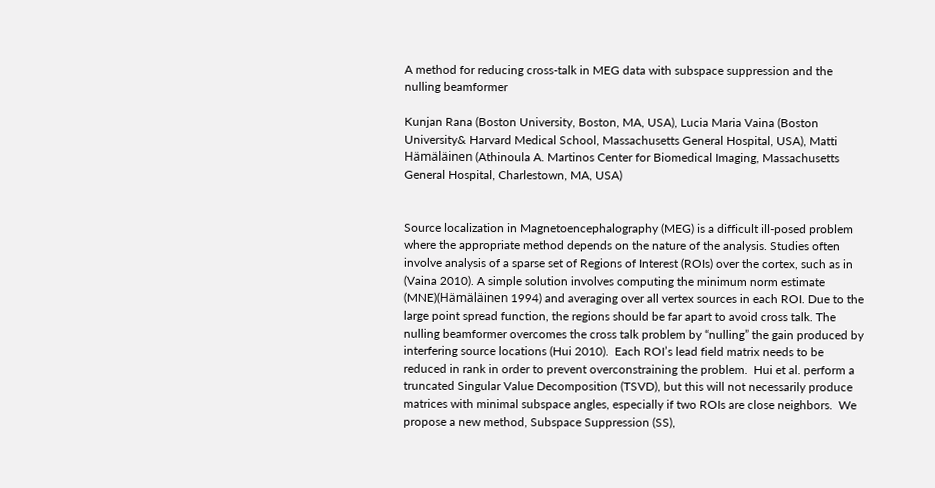A method for reducing cross-talk in MEG data with subspace suppression and the nulling beamformer

Kunjan Rana (Boston University, Boston, MA, USA), Lucia Maria Vaina (Boston University& Harvard Medical School, Massachusetts General Hospital, USA), Matti Hämäläinen (Athinoula A. Martinos Center for Biomedical Imaging, Massachusetts General Hospital, Charlestown, MA, USA)


Source localization in Magnetoencephalography (MEG) is a difficult ill-posed problem where the appropriate method depends on the nature of the analysis. Studies often involve analysis of a sparse set of Regions of Interest (ROIs) over the cortex, such as in (Vaina 2010). A simple solution involves computing the minimum norm estimate (MNE)(Hämäläinen 1994) and averaging over all vertex sources in each ROI. Due to the large point spread function, the regions should be far apart to avoid cross talk. The nulling beamformer overcomes the cross talk problem by “nulling” the gain produced by interfering source locations (Hui 2010).  Each ROI’s lead field matrix needs to be reduced in rank in order to prevent overconstraining the problem.  Hui et al. perform a truncated Singular Value Decomposition (TSVD), but this will not necessarily produce matrices with minimal subspace angles, especially if two ROIs are close neighbors.  We propose a new method, Subspace Suppression (SS),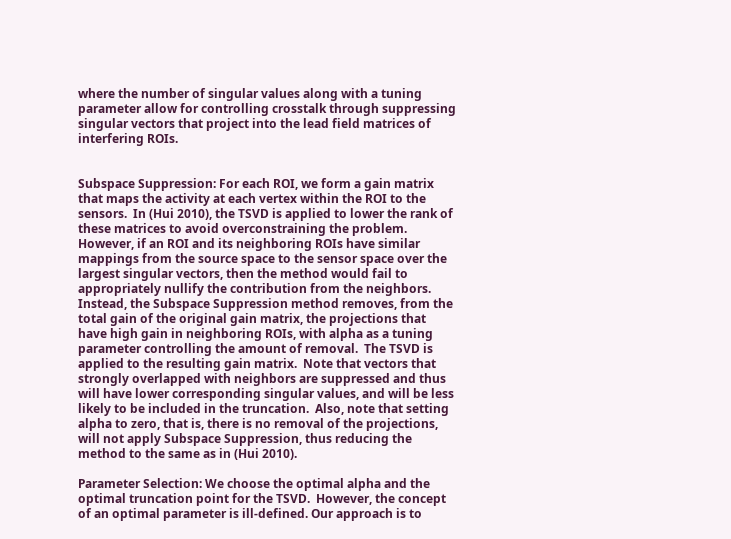where the number of singular values along with a tuning parameter allow for controlling crosstalk through suppressing singular vectors that project into the lead field matrices of interfering ROIs.


Subspace Suppression: For each ROI, we form a gain matrix that maps the activity at each vertex within the ROI to the sensors.  In (Hui 2010), the TSVD is applied to lower the rank of these matrices to avoid overconstraining the problem.  However, if an ROI and its neighboring ROIs have similar mappings from the source space to the sensor space over the largest singular vectors, then the method would fail to appropriately nullify the contribution from the neighbors.  Instead, the Subspace Suppression method removes, from the total gain of the original gain matrix, the projections that have high gain in neighboring ROIs, with alpha as a tuning parameter controlling the amount of removal.  The TSVD is applied to the resulting gain matrix.  Note that vectors that strongly overlapped with neighbors are suppressed and thus will have lower corresponding singular values, and will be less likely to be included in the truncation.  Also, note that setting alpha to zero, that is, there is no removal of the projections, will not apply Subspace Suppression, thus reducing the method to the same as in (Hui 2010).

Parameter Selection: We choose the optimal alpha and the optimal truncation point for the TSVD.  However, the concept of an optimal parameter is ill-defined. Our approach is to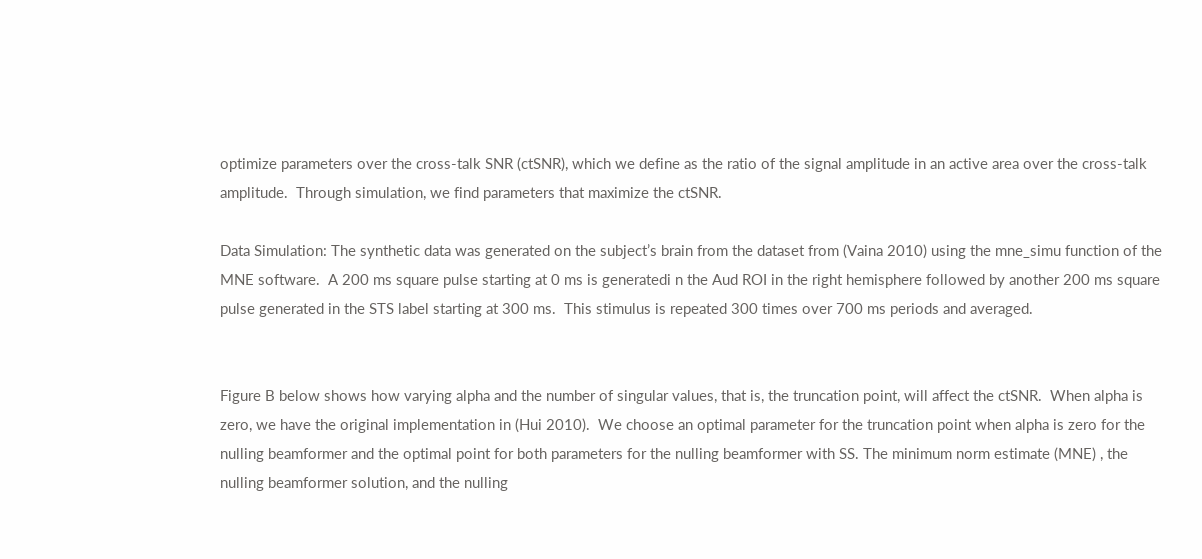optimize parameters over the cross-talk SNR (ctSNR), which we define as the ratio of the signal amplitude in an active area over the cross-talk amplitude.  Through simulation, we find parameters that maximize the ctSNR.

Data Simulation: The synthetic data was generated on the subject’s brain from the dataset from (Vaina 2010) using the mne_simu function of the MNE software.  A 200 ms square pulse starting at 0 ms is generatedi n the Aud ROI in the right hemisphere followed by another 200 ms square pulse generated in the STS label starting at 300 ms.  This stimulus is repeated 300 times over 700 ms periods and averaged.


Figure B below shows how varying alpha and the number of singular values, that is, the truncation point, will affect the ctSNR.  When alpha is zero, we have the original implementation in (Hui 2010).  We choose an optimal parameter for the truncation point when alpha is zero for the nulling beamformer and the optimal point for both parameters for the nulling beamformer with SS. The minimum norm estimate (MNE) , the nulling beamformer solution, and the nulling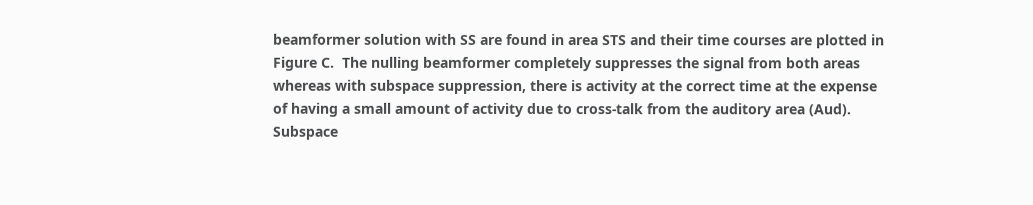beamformer solution with SS are found in area STS and their time courses are plotted in Figure C.  The nulling beamformer completely suppresses the signal from both areas whereas with subspace suppression, there is activity at the correct time at the expense of having a small amount of activity due to cross-talk from the auditory area (Aud).
Subspace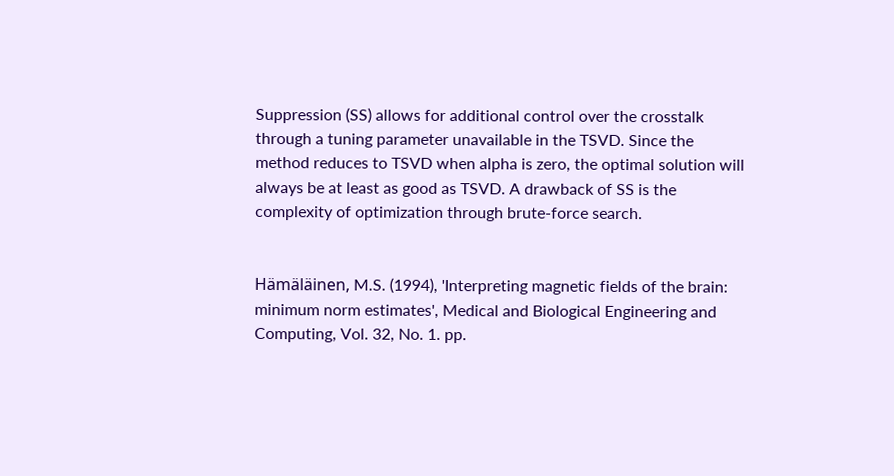Suppression (SS) allows for additional control over the crosstalk through a tuning parameter unavailable in the TSVD. Since the method reduces to TSVD when alpha is zero, the optimal solution will always be at least as good as TSVD. A drawback of SS is the complexity of optimization through brute-force search.


Hämäläinen, M.S. (1994), 'Interpreting magnetic fields of the brain: minimum norm estimates', Medical and Biological Engineering and Computing, Vol. 32, No. 1. pp.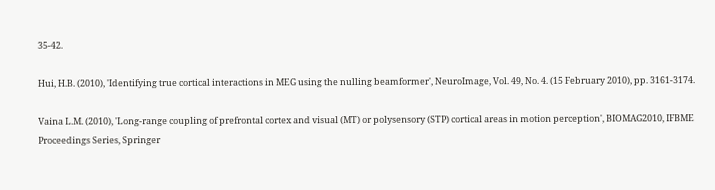35-42.

Hui, H.B. (2010), 'Identifying true cortical interactions in MEG using the nulling beamformer', NeuroImage, Vol. 49, No. 4. (15 February 2010), pp. 3161-3174.

Vaina L.M. (2010), 'Long-range coupling of prefrontal cortex and visual (MT) or polysensory (STP) cortical areas in motion perception', BIOMAG2010, IFBME Proceedings Series, Springer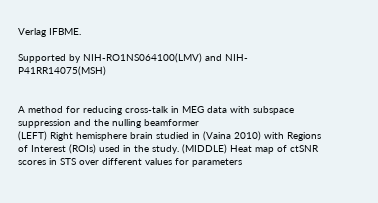Verlag IFBME.

Supported by NIH-RO1NS064100(LMV) and NIH-P41RR14075(MSH)


A method for reducing cross-talk in MEG data with subspace suppression and the nulling beamformer
(LEFT) Right hemisphere brain studied in (Vaina 2010) with Regions of Interest (ROIs) used in the study. (MIDDLE) Heat map of ctSNR scores in STS over different values for parameters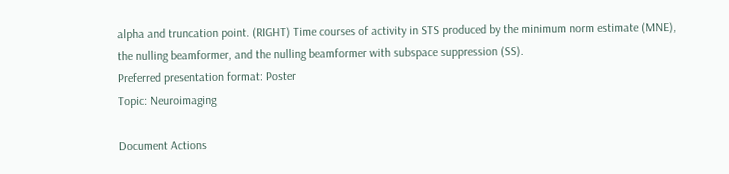alpha and truncation point. (RIGHT) Time courses of activity in STS produced by the minimum norm estimate (MNE), the nulling beamformer, and the nulling beamformer with subspace suppression (SS).
Preferred presentation format: Poster
Topic: Neuroimaging

Document Actions